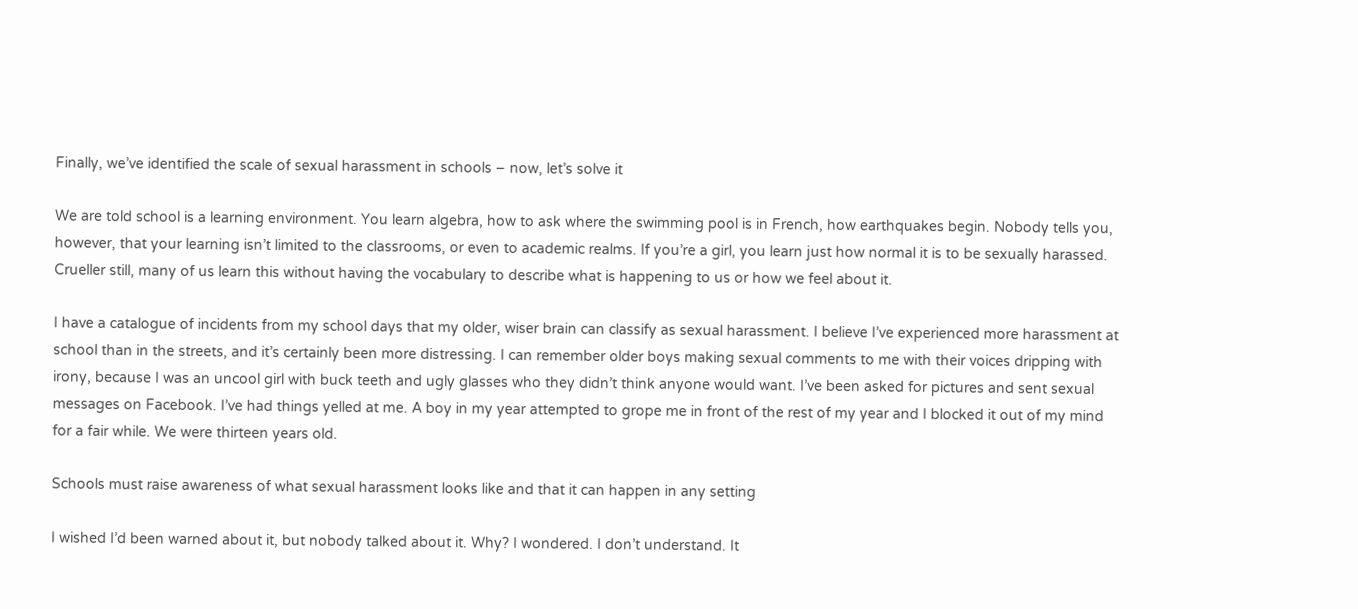Finally, we’ve identified the scale of sexual harassment in schools – now, let’s solve it

We are told school is a learning environment. You learn algebra, how to ask where the swimming pool is in French, how earthquakes begin. Nobody tells you, however, that your learning isn’t limited to the classrooms, or even to academic realms. If you’re a girl, you learn just how normal it is to be sexually harassed. Crueller still, many of us learn this without having the vocabulary to describe what is happening to us or how we feel about it.

I have a catalogue of incidents from my school days that my older, wiser brain can classify as sexual harassment. I believe I’ve experienced more harassment at school than in the streets, and it’s certainly been more distressing. I can remember older boys making sexual comments to me with their voices dripping with irony, because I was an uncool girl with buck teeth and ugly glasses who they didn’t think anyone would want. I’ve been asked for pictures and sent sexual messages on Facebook. I’ve had things yelled at me. A boy in my year attempted to grope me in front of the rest of my year and I blocked it out of my mind for a fair while. We were thirteen years old.

Schools must raise awareness of what sexual harassment looks like and that it can happen in any setting

I wished I’d been warned about it, but nobody talked about it. Why? I wondered. I don’t understand. It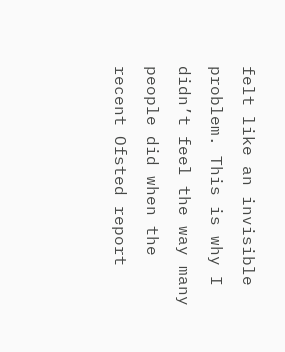felt like an invisible problem. This is why I didn’t feel the way many people did when the recent Ofsted report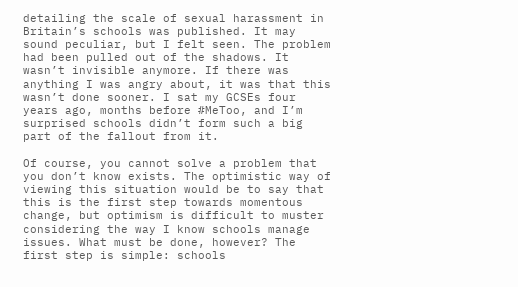detailing the scale of sexual harassment in Britain’s schools was published. It may sound peculiar, but I felt seen. The problem had been pulled out of the shadows. It wasn’t invisible anymore. If there was anything I was angry about, it was that this wasn’t done sooner. I sat my GCSEs four years ago, months before #MeToo, and I’m surprised schools didn’t form such a big part of the fallout from it.

Of course, you cannot solve a problem that you don’t know exists. The optimistic way of viewing this situation would be to say that this is the first step towards momentous change, but optimism is difficult to muster considering the way I know schools manage issues. What must be done, however? The first step is simple: schools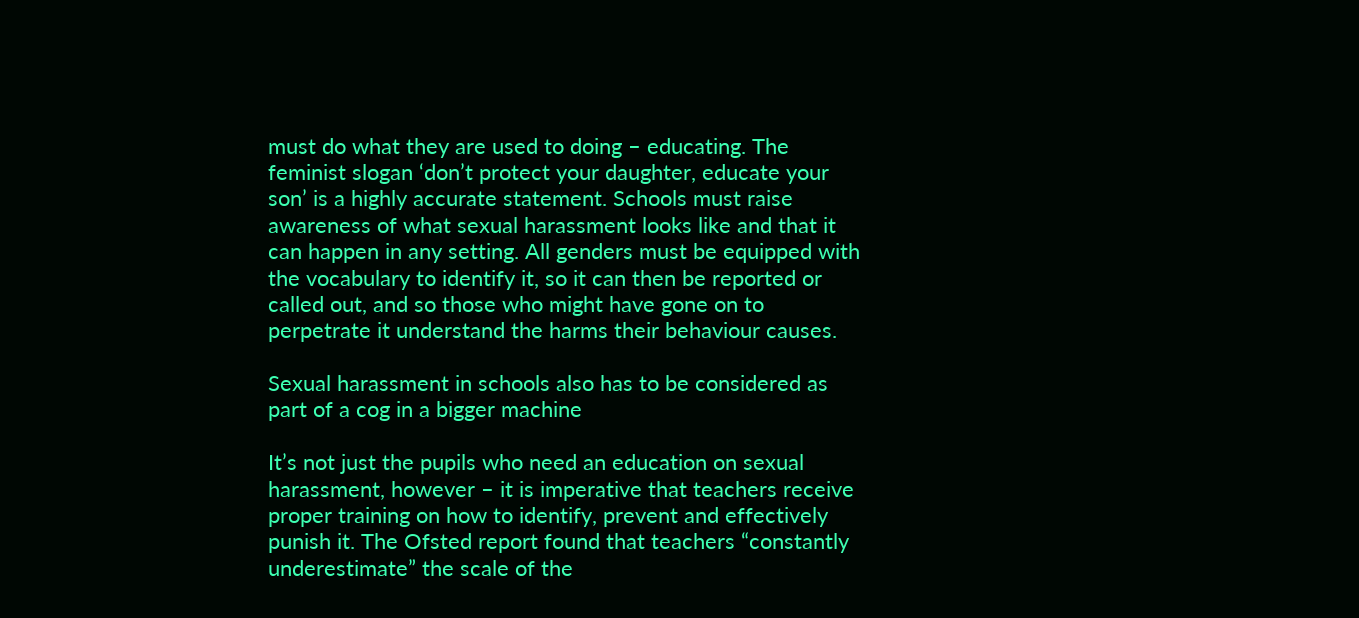must do what they are used to doing – educating. The feminist slogan ‘don’t protect your daughter, educate your son’ is a highly accurate statement. Schools must raise awareness of what sexual harassment looks like and that it can happen in any setting. All genders must be equipped with the vocabulary to identify it, so it can then be reported or called out, and so those who might have gone on to perpetrate it understand the harms their behaviour causes.

Sexual harassment in schools also has to be considered as part of a cog in a bigger machine

It’s not just the pupils who need an education on sexual harassment, however – it is imperative that teachers receive proper training on how to identify, prevent and effectively punish it. The Ofsted report found that teachers “constantly underestimate” the scale of the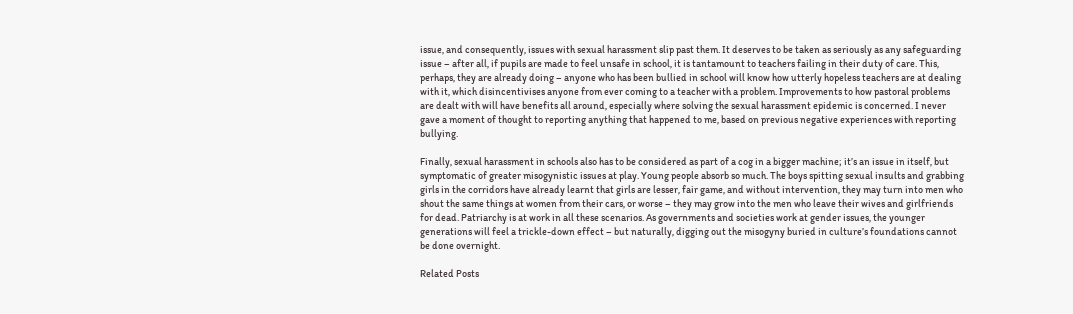issue, and consequently, issues with sexual harassment slip past them. It deserves to be taken as seriously as any safeguarding issue – after all, if pupils are made to feel unsafe in school, it is tantamount to teachers failing in their duty of care. This, perhaps, they are already doing – anyone who has been bullied in school will know how utterly hopeless teachers are at dealing with it, which disincentivises anyone from ever coming to a teacher with a problem. Improvements to how pastoral problems are dealt with will have benefits all around, especially where solving the sexual harassment epidemic is concerned. I never gave a moment of thought to reporting anything that happened to me, based on previous negative experiences with reporting bullying.

Finally, sexual harassment in schools also has to be considered as part of a cog in a bigger machine; it’s an issue in itself, but symptomatic of greater misogynistic issues at play. Young people absorb so much. The boys spitting sexual insults and grabbing girls in the corridors have already learnt that girls are lesser, fair game, and without intervention, they may turn into men who shout the same things at women from their cars, or worse – they may grow into the men who leave their wives and girlfriends for dead. Patriarchy is at work in all these scenarios. As governments and societies work at gender issues, the younger generations will feel a trickle-down effect – but naturally, digging out the misogyny buried in culture’s foundations cannot be done overnight.

Related Posts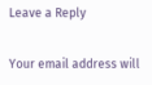Leave a Reply

Your email address will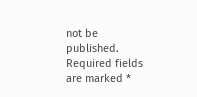not be published. Required fields are marked *